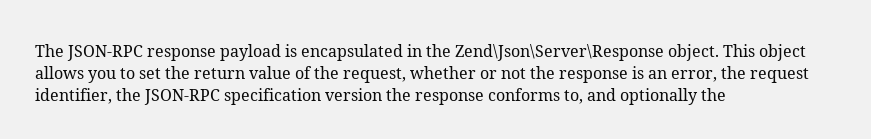The JSON-RPC response payload is encapsulated in the Zend\Json\Server\Response object. This object allows you to set the return value of the request, whether or not the response is an error, the request identifier, the JSON-RPC specification version the response conforms to, and optionally the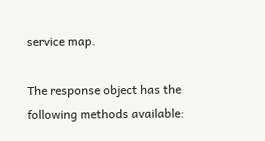service map.

The response object has the following methods available: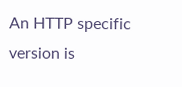An HTTP specific version is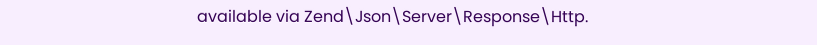available via Zend\Json\Server\Response\Http.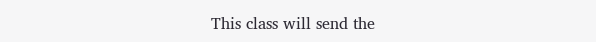This class will send the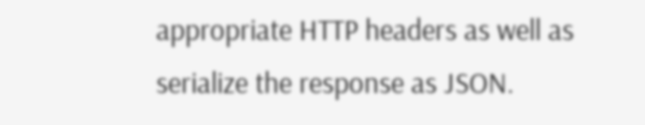appropriate HTTP headers as well as serialize the response as JSON.